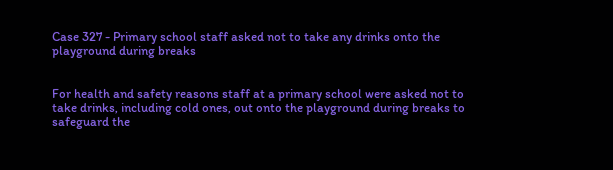Case 327 - Primary school staff asked not to take any drinks onto the playground during breaks


For health and safety reasons staff at a primary school were asked not to take drinks, including cold ones, out onto the playground during breaks to safeguard the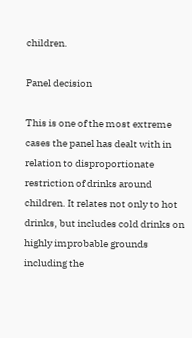children.

Panel decision

This is one of the most extreme cases the panel has dealt with in relation to disproportionate restriction of drinks around children. It relates not only to hot drinks, but includes cold drinks on highly improbable grounds including the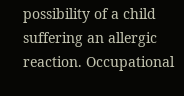possibility of a child suffering an allergic reaction. Occupational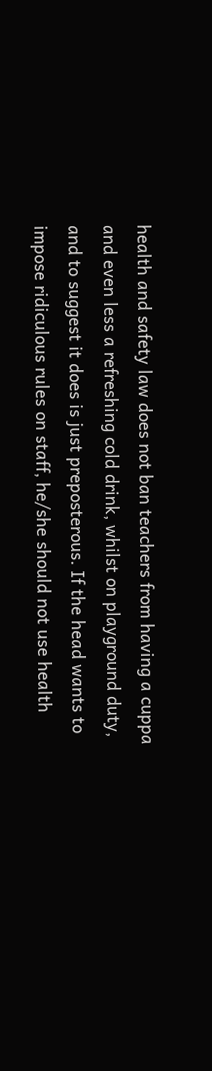health and safety law does not ban teachers from having a cuppa and even less a refreshing cold drink, whilst on playground duty, and to suggest it does is just preposterous. If the head wants to impose ridiculous rules on staff, he/she should not use health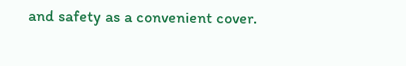and safety as a convenient cover.